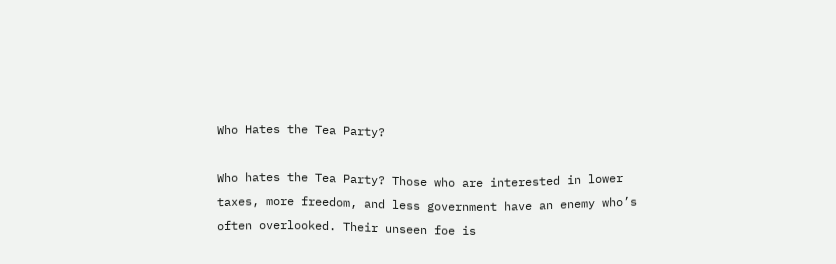Who Hates the Tea Party?

Who hates the Tea Party? Those who are interested in lower taxes, more freedom, and less government have an enemy who’s often overlooked. Their unseen foe is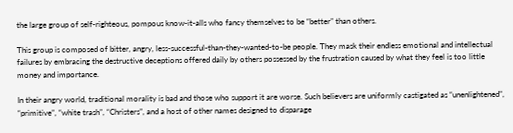the large group of self-righteous, pompous know-it-alls who fancy themselves to be “better” than others.

This group is composed of bitter, angry, less-successful-than-they-wanted-to-be people. They mask their endless emotional and intellectual failures by embracing the destructive deceptions offered daily by others possessed by the frustration caused by what they feel is too little money and importance.

In their angry world, traditional morality is bad and those who support it are worse. Such believers are uniformly castigated as “unenlightened”, “primitive”, “white trash”, “Christers”, and a host of other names designed to disparage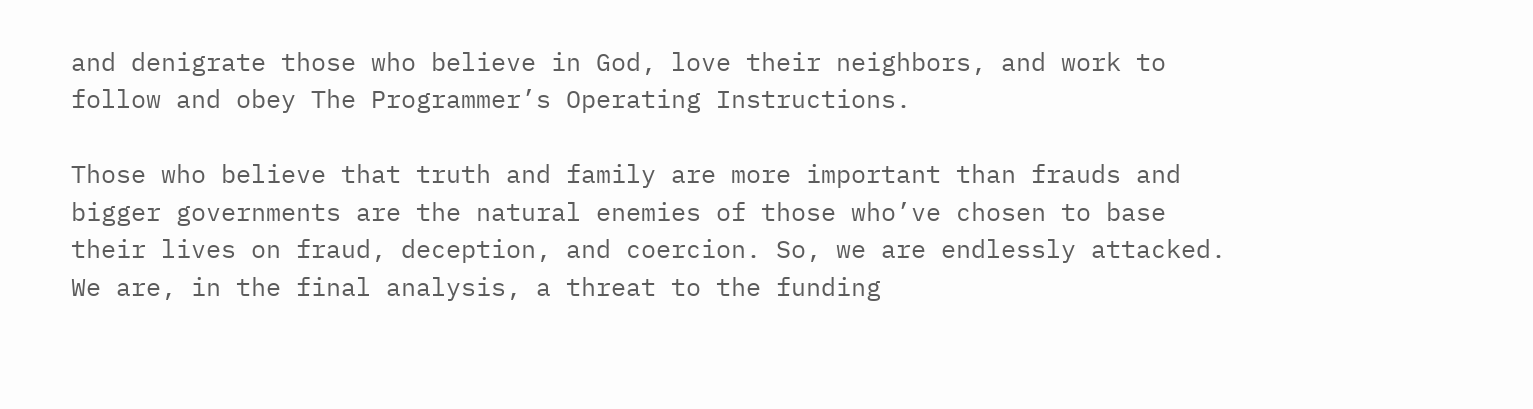and denigrate those who believe in God, love their neighbors, and work to follow and obey The Programmer’s Operating Instructions.

Those who believe that truth and family are more important than frauds and bigger governments are the natural enemies of those who’ve chosen to base their lives on fraud, deception, and coercion. So, we are endlessly attacked. We are, in the final analysis, a threat to the funding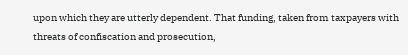upon which they are utterly dependent. That funding, taken from taxpayers with threats of confiscation and prosecution,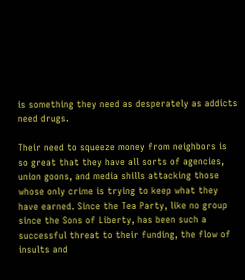is something they need as desperately as addicts need drugs.

Their need to squeeze money from neighbors is so great that they have all sorts of agencies, union goons, and media shills attacking those whose only crime is trying to keep what they have earned. Since the Tea Party, like no group since the Sons of Liberty, has been such a successful threat to their funding, the flow of insults and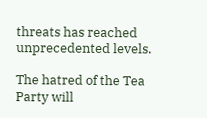threats has reached unprecedented levels.

The hatred of the Tea Party will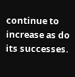continue to increase as do its successes.